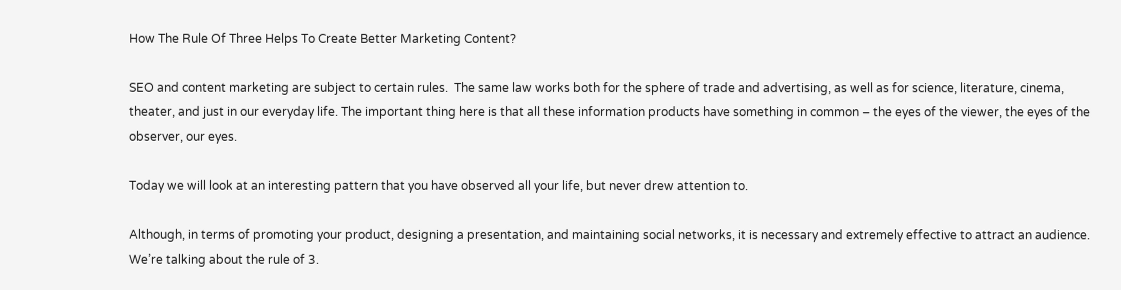How The Rule Of Three Helps To Create Better Marketing Content?

SEO and content marketing are subject to certain rules.  The same law works both for the sphere of trade and advertising, as well as for science, literature, cinema, theater, and just in our everyday life. The important thing here is that all these information products have something in common – the eyes of the viewer, the eyes of the observer, our eyes.

Today we will look at an interesting pattern that you have observed all your life, but never drew attention to.

Although, in terms of promoting your product, designing a presentation, and maintaining social networks, it is necessary and extremely effective to attract an audience.  We’re talking about the rule of 3.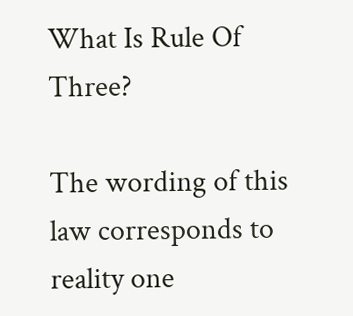What Is Rule Of Three?

The wording of this law corresponds to reality one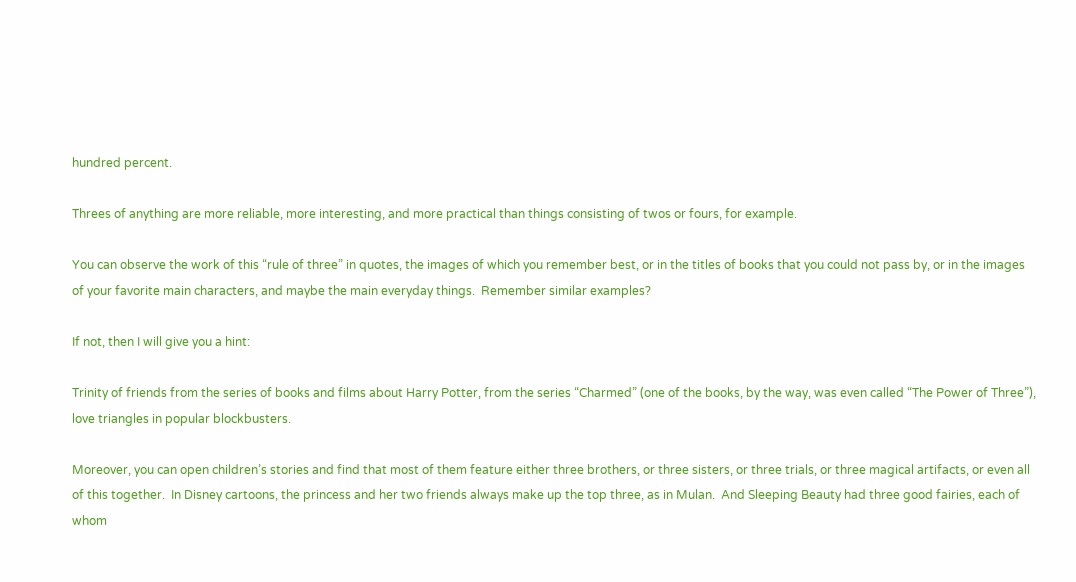hundred percent.

Threes of anything are more reliable, more interesting, and more practical than things consisting of twos or fours, for example.

You can observe the work of this “rule of three” in quotes, the images of which you remember best, or in the titles of books that you could not pass by, or in the images of your favorite main characters, and maybe the main everyday things.  Remember similar examples?

If not, then I will give you a hint:

Trinity of friends from the series of books and films about Harry Potter, from the series “Charmed” (one of the books, by the way, was even called “The Power of Three”), love triangles in popular blockbusters.

Moreover, you can open children’s stories and find that most of them feature either three brothers, or three sisters, or three trials, or three magical artifacts, or even all of this together.  In Disney cartoons, the princess and her two friends always make up the top three, as in Mulan.  And Sleeping Beauty had three good fairies, each of whom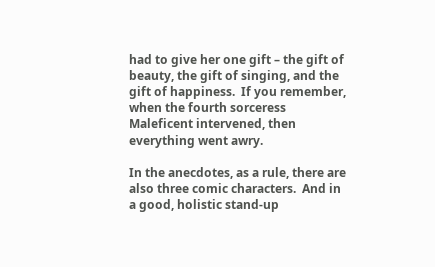had to give her one gift – the gift of beauty, the gift of singing, and the gift of happiness.  If you remember, when the fourth sorceress Maleficent intervened, then everything went awry.

In the anecdotes, as a rule, there are also three comic characters.  And in a good, holistic stand-up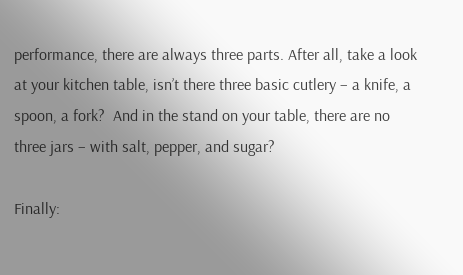performance, there are always three parts. After all, take a look at your kitchen table, isn’t there three basic cutlery – a knife, a spoon, a fork?  And in the stand on your table, there are no three jars – with salt, pepper, and sugar?

Finally: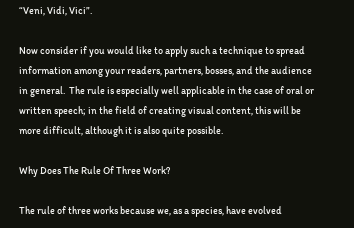“Veni, Vidi, Vici”.

Now consider if you would like to apply such a technique to spread information among your readers, partners, bosses, and the audience in general.  The rule is especially well applicable in the case of oral or written speech; in the field of creating visual content, this will be more difficult, although it is also quite possible.

Why Does The Rule Of Three Work?

The rule of three works because we, as a species, have evolved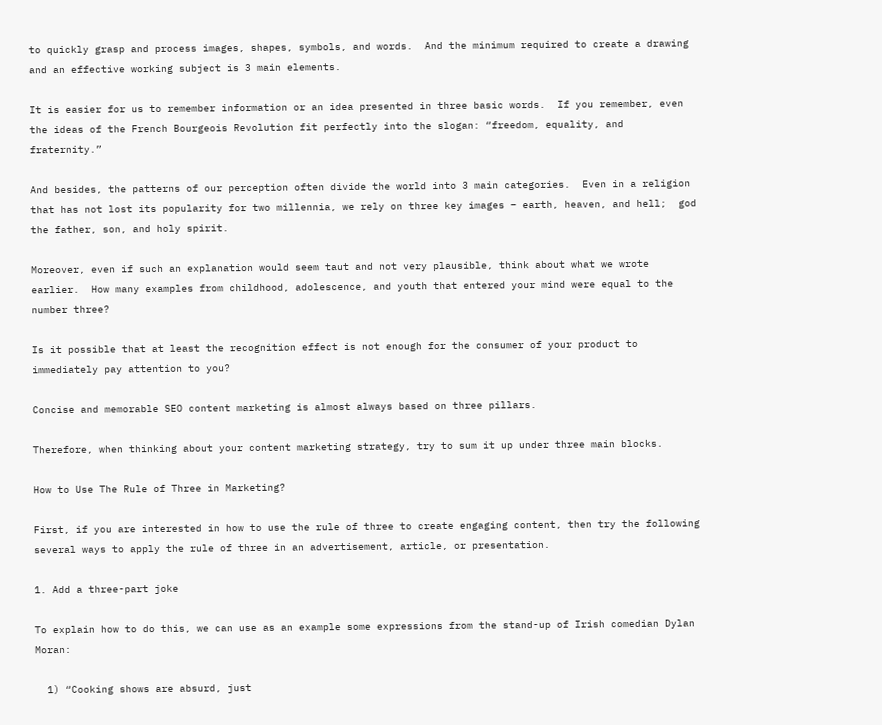to quickly grasp and process images, shapes, symbols, and words.  And the minimum required to create a drawing and an effective working subject is 3 main elements.

It is easier for us to remember information or an idea presented in three basic words.  If you remember, even the ideas of the French Bourgeois Revolution fit perfectly into the slogan: “freedom, equality, and fraternity.”

And besides, the patterns of our perception often divide the world into 3 main categories.  Even in a religion that has not lost its popularity for two millennia, we rely on three key images – earth, heaven, and hell;  god the father, son, and holy spirit.

Moreover, even if such an explanation would seem taut and not very plausible, think about what we wrote earlier.  How many examples from childhood, adolescence, and youth that entered your mind were equal to the number three?

Is it possible that at least the recognition effect is not enough for the consumer of your product to immediately pay attention to you?

Concise and memorable SEO content marketing is almost always based on three pillars.

Therefore, when thinking about your content marketing strategy, try to sum it up under three main blocks.

How to Use The Rule of Three in Marketing?

First, if you are interested in how to use the rule of three to create engaging content, then try the following several ways to apply the rule of three in an advertisement, article, or presentation.

1. Add a three-part joke

To explain how to do this, we can use as an example some expressions from the stand-up of Irish comedian Dylan Moran:

  1) “Cooking shows are absurd, just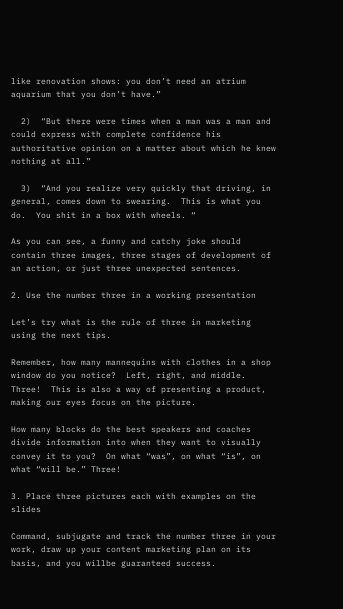like renovation shows: you don’t need an atrium aquarium that you don’t have.”

  2)  “But there were times when a man was a man and could express with complete confidence his authoritative opinion on a matter about which he knew nothing at all.”

  3)  “And you realize very quickly that driving, in general, comes down to swearing.  This is what you do.  You shit in a box with wheels. “

As you can see, a funny and catchy joke should contain three images, three stages of development of an action, or just three unexpected sentences.

2. Use the number three in a working presentation

Let’s try what is the rule of three in marketing using the next tips.

Remember, how many mannequins with clothes in a shop window do you notice?  Left, right, and middle.  Three!  This is also a way of presenting a product, making our eyes focus on the picture.

How many blocks do the best speakers and coaches divide information into when they want to visually convey it to you?  On what “was”, on what “is”, on what “will be.” Three!

3. Place three pictures each with examples on the slides

Command, subjugate and track the number three in your work, draw up your content marketing plan on its basis, and you willbe guaranteed success.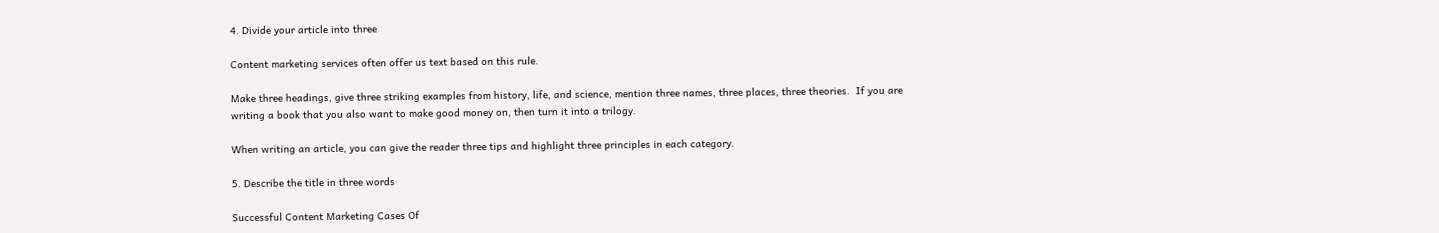4. Divide your article into three

Content marketing services often offer us text based on this rule.

Make three headings, give three striking examples from history, life, and science, mention three names, three places, three theories.  If you are writing a book that you also want to make good money on, then turn it into a trilogy.

When writing an article, you can give the reader three tips and highlight three principles in each category.

5. Describe the title in three words

Successful Content Marketing Cases Of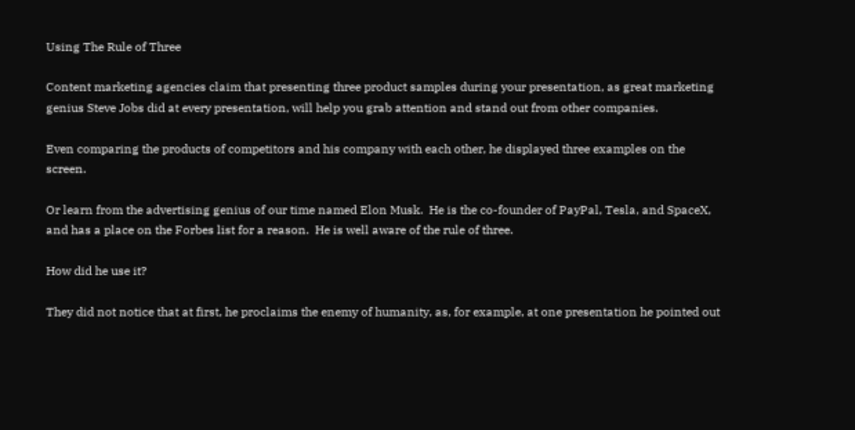Using The Rule of Three

Content marketing agencies claim that presenting three product samples during your presentation, as great marketing genius Steve Jobs did at every presentation, will help you grab attention and stand out from other companies.

Even comparing the products of competitors and his company with each other, he displayed three examples on the screen.

Or learn from the advertising genius of our time named Elon Musk.  He is the co-founder of PayPal, Tesla, and SpaceX, and has a place on the Forbes list for a reason.  He is well aware of the rule of three.

How did he use it?

They did not notice that at first, he proclaims the enemy of humanity, as, for example, at one presentation he pointed out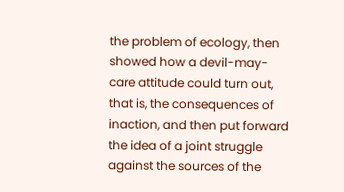the problem of ecology, then showed how a devil-may-care attitude could turn out, that is, the consequences of inaction, and then put forward the idea of a joint struggle against the sources of the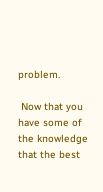problem.

 Now that you have some of the knowledge that the best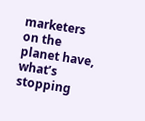marketers on the planet have, what’s stopping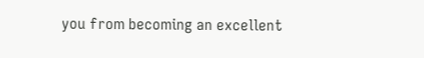you from becoming an excellent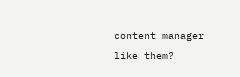content manager like them?